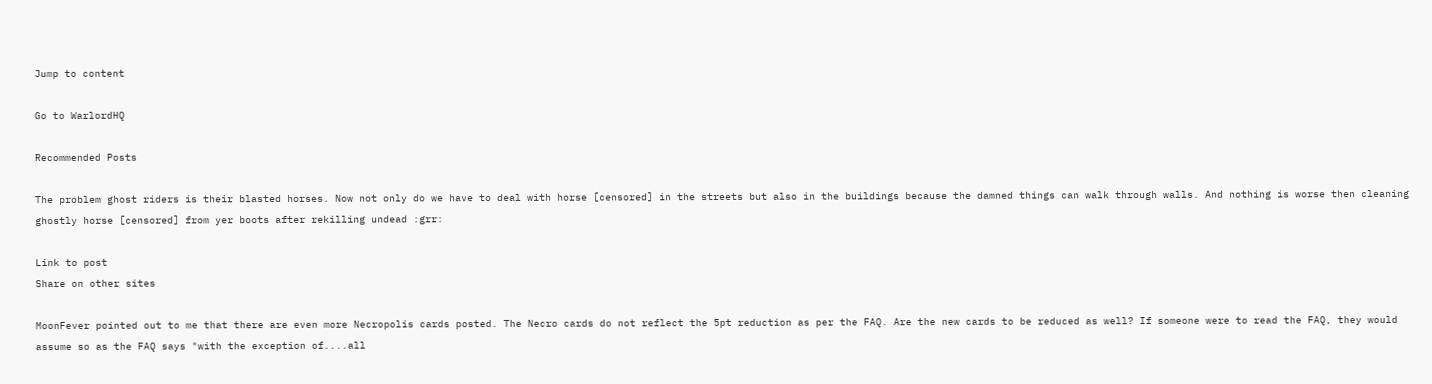Jump to content

Go to WarlordHQ

Recommended Posts

The problem ghost riders is their blasted horses. Now not only do we have to deal with horse [censored] in the streets but also in the buildings because the damned things can walk through walls. And nothing is worse then cleaning ghostly horse [censored] from yer boots after rekilling undead :grr:

Link to post
Share on other sites

MoonFever pointed out to me that there are even more Necropolis cards posted. The Necro cards do not reflect the 5pt reduction as per the FAQ. Are the new cards to be reduced as well? If someone were to read the FAQ, they would assume so as the FAQ says "with the exception of....all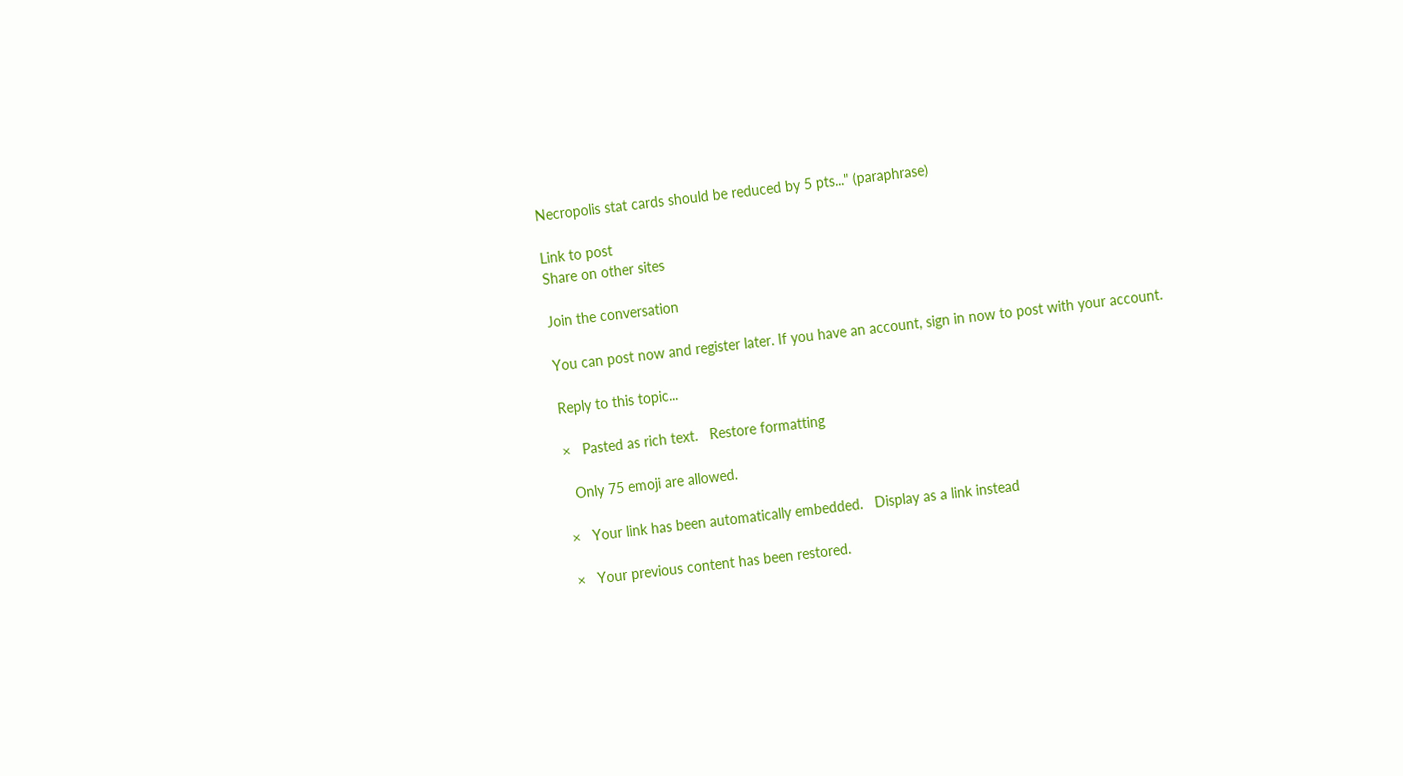Necropolis stat cards should be reduced by 5 pts..." (paraphrase)

Link to post
Share on other sites

Join the conversation

You can post now and register later. If you have an account, sign in now to post with your account.

Reply to this topic...

×   Pasted as rich text.   Restore formatting

  Only 75 emoji are allowed.

×   Your link has been automatically embedded.   Display as a link instead

×   Your previous content has been restored.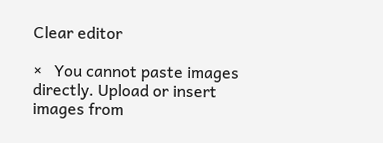Clear editor

×   You cannot paste images directly. Upload or insert images from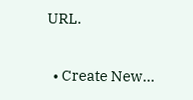URL.

  • Create New...